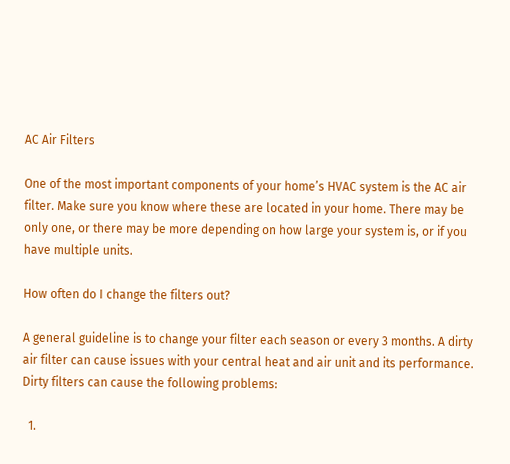AC Air Filters

One of the most important components of your home’s HVAC system is the AC air filter. Make sure you know where these are located in your home. There may be only one, or there may be more depending on how large your system is, or if you have multiple units.

How often do I change the filters out?

A general guideline is to change your filter each season or every 3 months. A dirty air filter can cause issues with your central heat and air unit and its performance. Dirty filters can cause the following problems:

  1.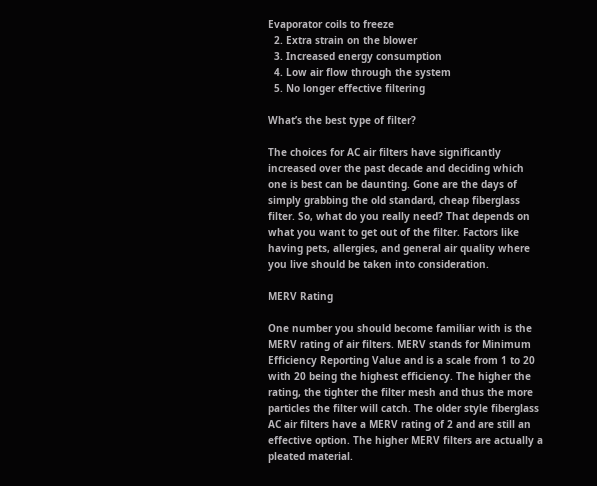Evaporator coils to freeze
  2. Extra strain on the blower
  3. Increased energy consumption
  4. Low air flow through the system
  5. No longer effective filtering

What’s the best type of filter?

The choices for AC air filters have significantly increased over the past decade and deciding which one is best can be daunting. Gone are the days of simply grabbing the old standard, cheap fiberglass filter. So, what do you really need? That depends on what you want to get out of the filter. Factors like having pets, allergies, and general air quality where you live should be taken into consideration.

MERV Rating

One number you should become familiar with is the MERV rating of air filters. MERV stands for Minimum Efficiency Reporting Value and is a scale from 1 to 20 with 20 being the highest efficiency. The higher the rating, the tighter the filter mesh and thus the more particles the filter will catch. The older style fiberglass AC air filters have a MERV rating of 2 and are still an effective option. The higher MERV filters are actually a pleated material.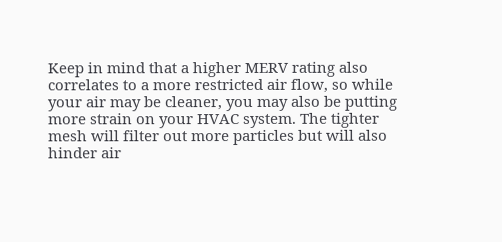Keep in mind that a higher MERV rating also correlates to a more restricted air flow, so while your air may be cleaner, you may also be putting more strain on your HVAC system. The tighter mesh will filter out more particles but will also hinder air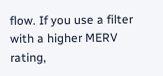flow. If you use a filter with a higher MERV rating,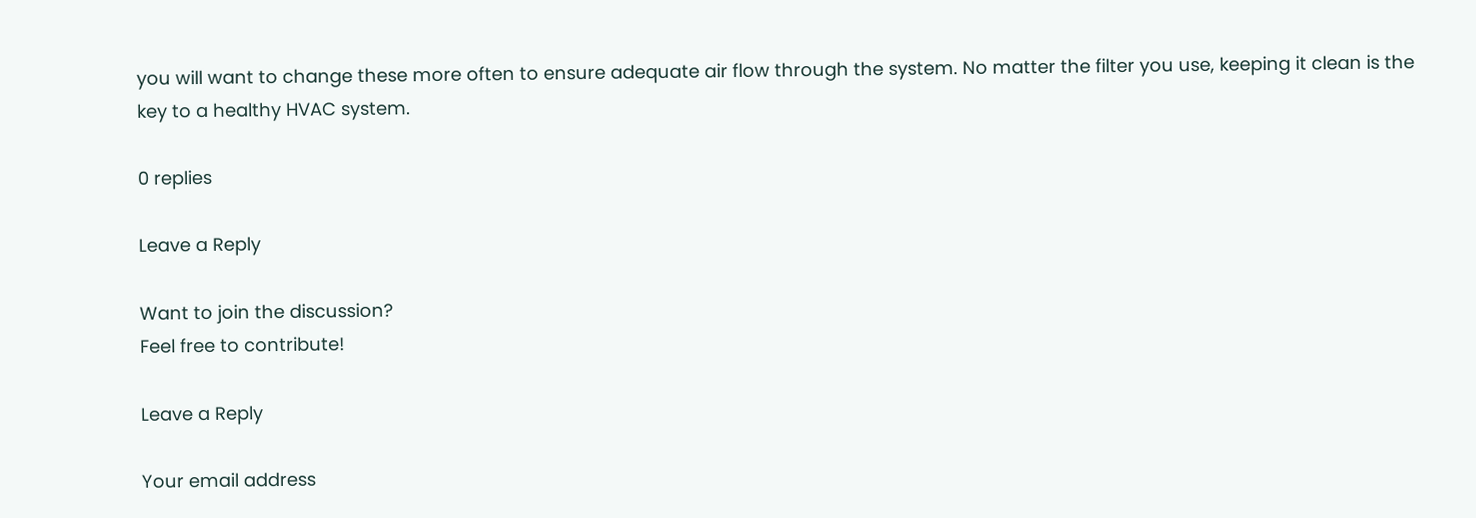you will want to change these more often to ensure adequate air flow through the system. No matter the filter you use, keeping it clean is the key to a healthy HVAC system.

0 replies

Leave a Reply

Want to join the discussion?
Feel free to contribute!

Leave a Reply

Your email address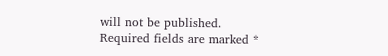will not be published. Required fields are marked *